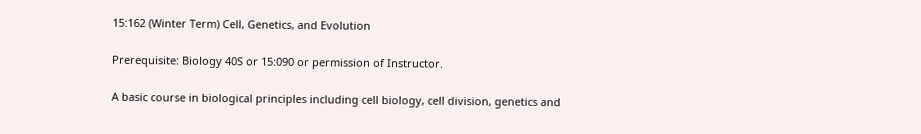15:162 (Winter Term) Cell, Genetics, and Evolution

Prerequisite: Biology 40S or 15:090 or permission of Instructor.

A basic course in biological principles including cell biology, cell division, genetics and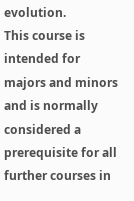evolution.
This course is intended for majors and minors and is normally considered a prerequisite for all further courses in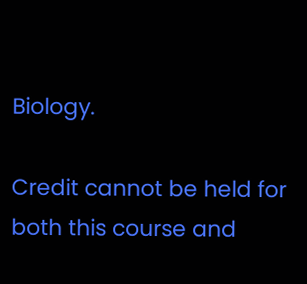Biology.

Credit cannot be held for both this course and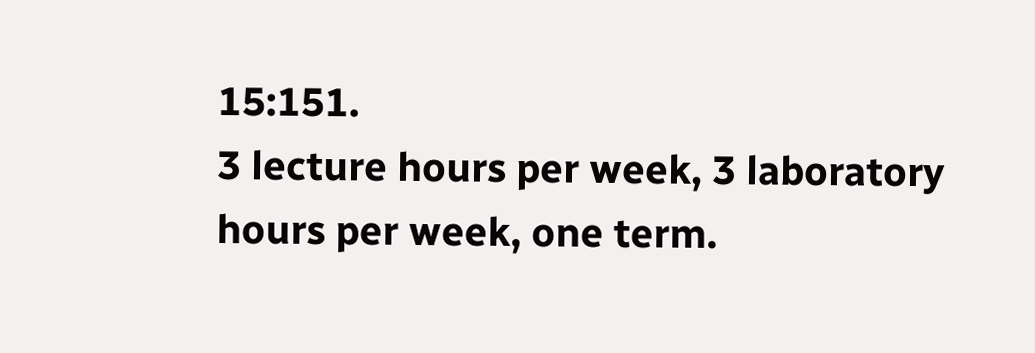15:151.
3 lecture hours per week, 3 laboratory hours per week, one term.